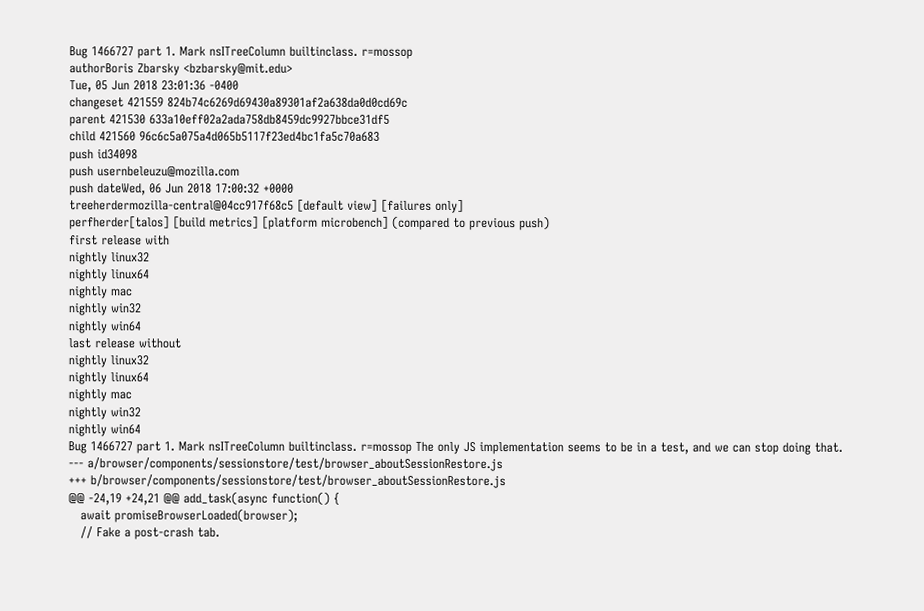Bug 1466727 part 1. Mark nsITreeColumn builtinclass. r=mossop
authorBoris Zbarsky <bzbarsky@mit.edu>
Tue, 05 Jun 2018 23:01:36 -0400
changeset 421559 824b74c6269d69430a89301af2a638da0d0cd69c
parent 421530 633a10eff02a2ada758db8459dc9927bbce31df5
child 421560 96c6c5a075a4d065b5117f23ed4bc1fa5c70a683
push id34098
push usernbeleuzu@mozilla.com
push dateWed, 06 Jun 2018 17:00:32 +0000
treeherdermozilla-central@04cc917f68c5 [default view] [failures only]
perfherder[talos] [build metrics] [platform microbench] (compared to previous push)
first release with
nightly linux32
nightly linux64
nightly mac
nightly win32
nightly win64
last release without
nightly linux32
nightly linux64
nightly mac
nightly win32
nightly win64
Bug 1466727 part 1. Mark nsITreeColumn builtinclass. r=mossop The only JS implementation seems to be in a test, and we can stop doing that.
--- a/browser/components/sessionstore/test/browser_aboutSessionRestore.js
+++ b/browser/components/sessionstore/test/browser_aboutSessionRestore.js
@@ -24,19 +24,21 @@ add_task(async function() {
   await promiseBrowserLoaded(browser);
   // Fake a post-crash tab.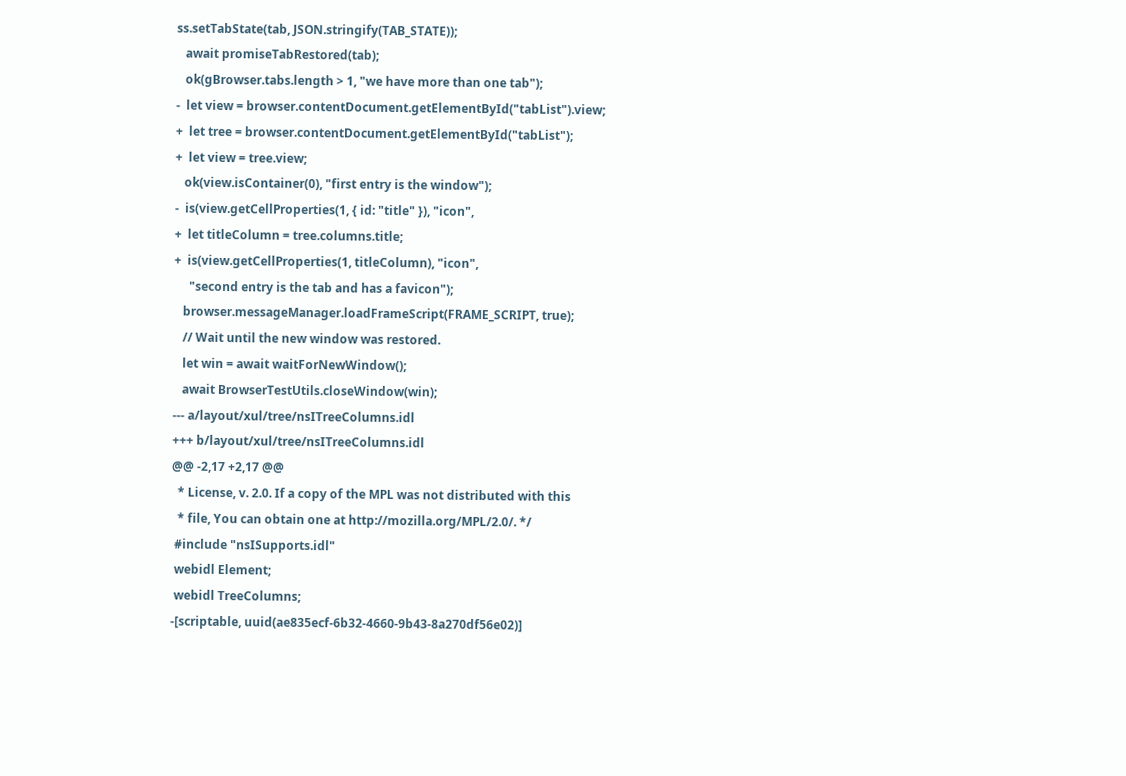ss.setTabState(tab, JSON.stringify(TAB_STATE));
   await promiseTabRestored(tab);
   ok(gBrowser.tabs.length > 1, "we have more than one tab");
-  let view = browser.contentDocument.getElementById("tabList").view;
+  let tree = browser.contentDocument.getElementById("tabList");
+  let view = tree.view;
   ok(view.isContainer(0), "first entry is the window");
-  is(view.getCellProperties(1, { id: "title" }), "icon",
+  let titleColumn = tree.columns.title;
+  is(view.getCellProperties(1, titleColumn), "icon",
     "second entry is the tab and has a favicon");
   browser.messageManager.loadFrameScript(FRAME_SCRIPT, true);
   // Wait until the new window was restored.
   let win = await waitForNewWindow();
   await BrowserTestUtils.closeWindow(win);
--- a/layout/xul/tree/nsITreeColumns.idl
+++ b/layout/xul/tree/nsITreeColumns.idl
@@ -2,17 +2,17 @@
  * License, v. 2.0. If a copy of the MPL was not distributed with this
  * file, You can obtain one at http://mozilla.org/MPL/2.0/. */
 #include "nsISupports.idl"
 webidl Element;
 webidl TreeColumns;
-[scriptable, uuid(ae835ecf-6b32-4660-9b43-8a270df56e02)]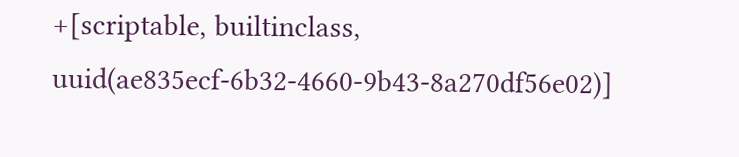+[scriptable, builtinclass, uuid(ae835ecf-6b32-4660-9b43-8a270df56e02)]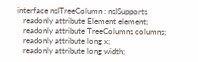interface nsITreeColumn : nsISupports
   readonly attribute Element element;
   readonly attribute TreeColumns columns;
   readonly attribute long x;
   readonly attribute long width;